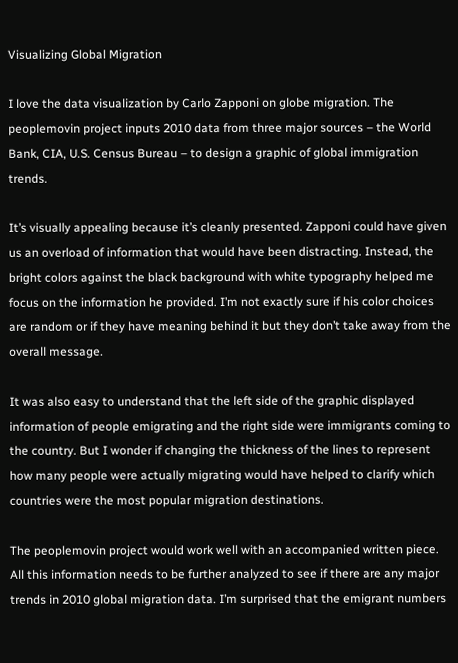Visualizing Global Migration

I love the data visualization by Carlo Zapponi on globe migration. The peoplemovin project inputs 2010 data from three major sources – the World Bank, CIA, U.S. Census Bureau – to design a graphic of global immigration trends.

It’s visually appealing because it’s cleanly presented. Zapponi could have given us an overload of information that would have been distracting. Instead, the bright colors against the black background with white typography helped me focus on the information he provided. I’m not exactly sure if his color choices are random or if they have meaning behind it but they don’t take away from the overall message.

It was also easy to understand that the left side of the graphic displayed information of people emigrating and the right side were immigrants coming to the country. But I wonder if changing the thickness of the lines to represent how many people were actually migrating would have helped to clarify which countries were the most popular migration destinations.

The peoplemovin project would work well with an accompanied written piece. All this information needs to be further analyzed to see if there are any major trends in 2010 global migration data. I’m surprised that the emigrant numbers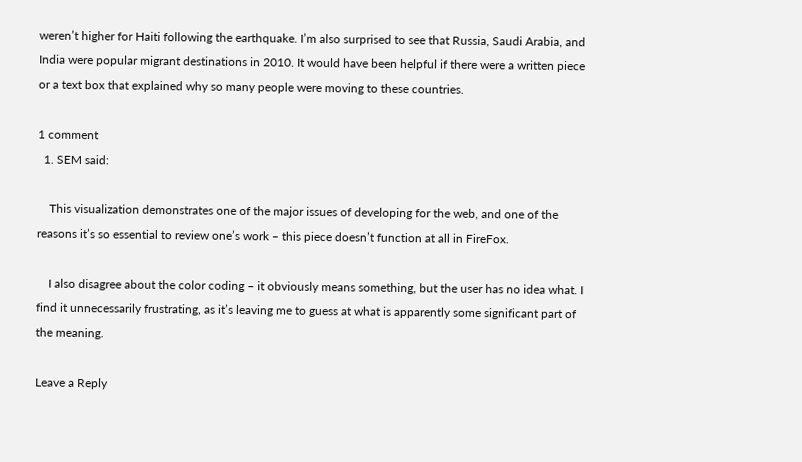weren’t higher for Haiti following the earthquake. I’m also surprised to see that Russia, Saudi Arabia, and India were popular migrant destinations in 2010. It would have been helpful if there were a written piece or a text box that explained why so many people were moving to these countries.

1 comment
  1. SEM said:

    This visualization demonstrates one of the major issues of developing for the web, and one of the reasons it’s so essential to review one’s work – this piece doesn’t function at all in FireFox.

    I also disagree about the color coding – it obviously means something, but the user has no idea what. I find it unnecessarily frustrating, as it’s leaving me to guess at what is apparently some significant part of the meaning.

Leave a Reply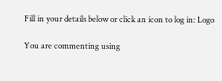Fill in your details below or click an icon to log in: Logo

You are commenting using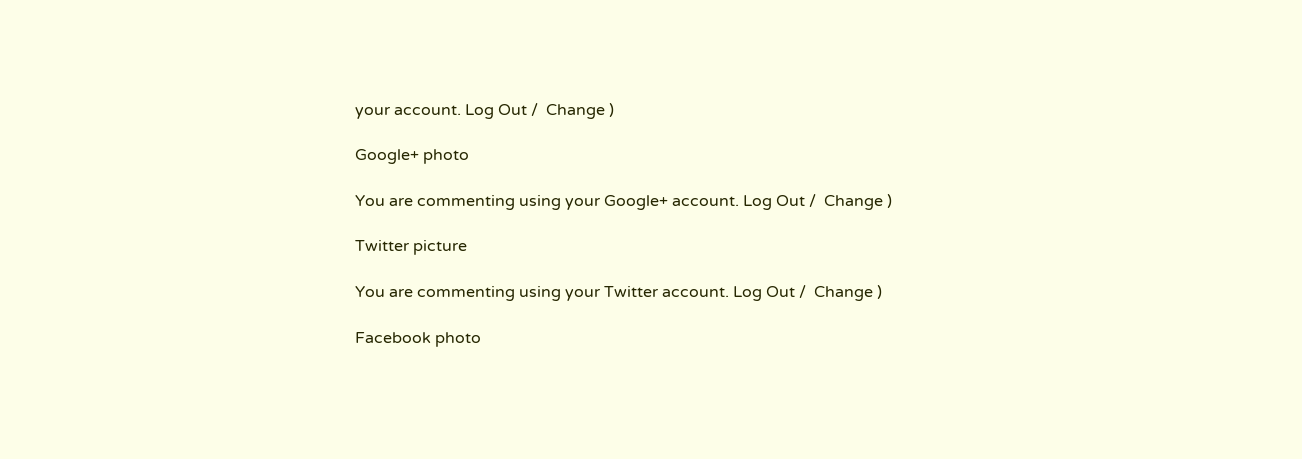your account. Log Out /  Change )

Google+ photo

You are commenting using your Google+ account. Log Out /  Change )

Twitter picture

You are commenting using your Twitter account. Log Out /  Change )

Facebook photo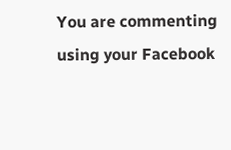You are commenting using your Facebook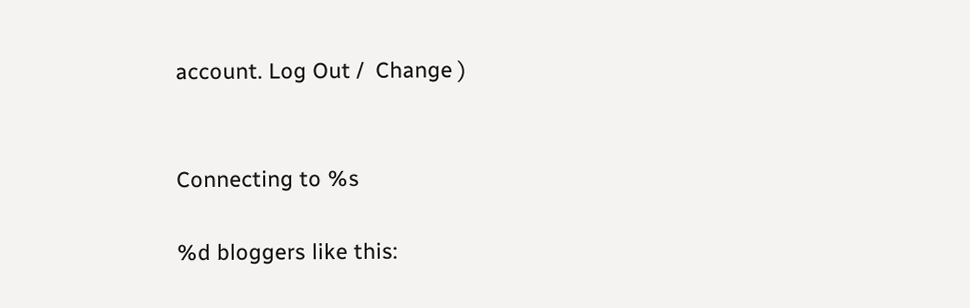account. Log Out /  Change )


Connecting to %s

%d bloggers like this: